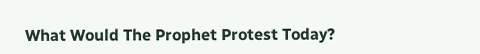What Would The Prophet Protest Today?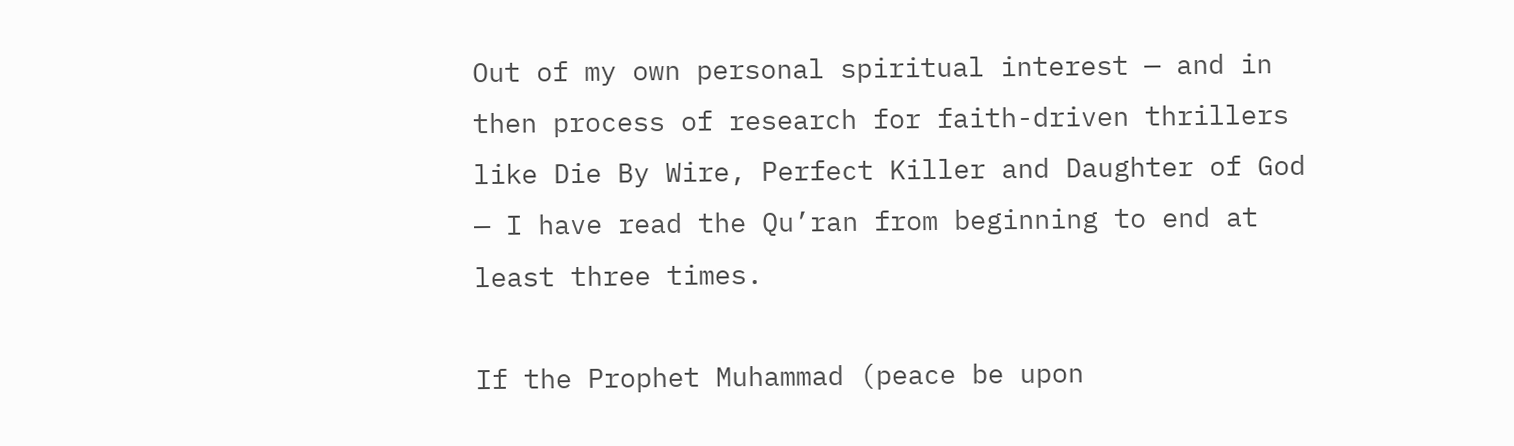Out of my own personal spiritual interest — and in then process of research for faith-driven thrillers like Die By Wire, Perfect Killer and Daughter of God — I have read the Qu’ran from beginning to end at least three times.

If the Prophet Muhammad (peace be upon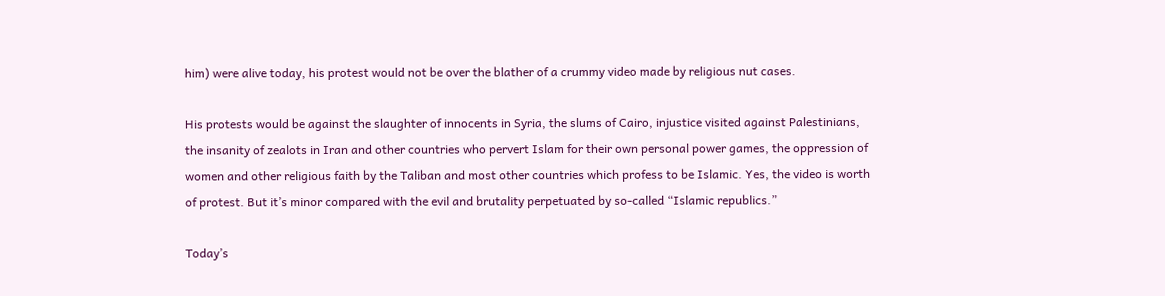him) were alive today, his protest would not be over the blather of a crummy video made by religious nut cases.

His protests would be against the slaughter of innocents in Syria, the slums of Cairo, injustice visited against Palestinians, the insanity of zealots in Iran and other countries who pervert Islam for their own personal power games, the oppression of women and other religious faith by the Taliban and most other countries which profess to be Islamic. Yes, the video is worth of protest. But it’s minor compared with the evil and brutality perpetuated by so-called “Islamic republics.”

Today’s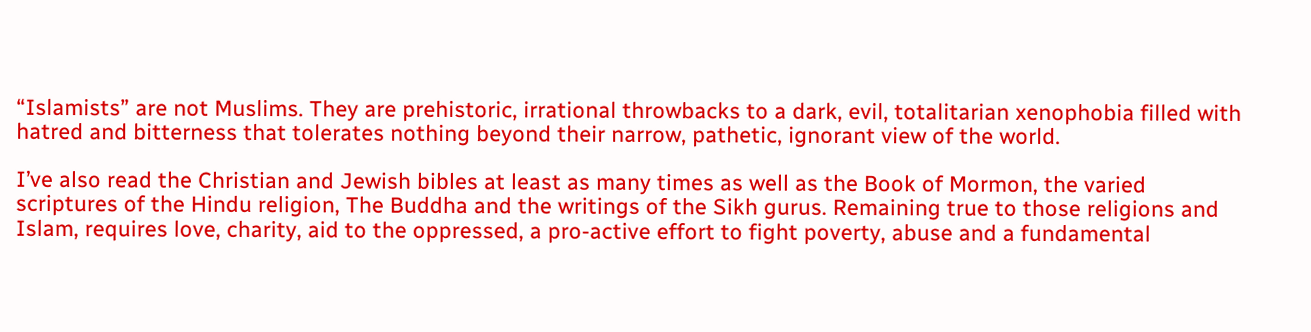“Islamists” are not Muslims. They are prehistoric, irrational throwbacks to a dark, evil, totalitarian xenophobia filled with hatred and bitterness that tolerates nothing beyond their narrow, pathetic, ignorant view of the world.

I’ve also read the Christian and Jewish bibles at least as many times as well as the Book of Mormon, the varied scriptures of the Hindu religion, The Buddha and the writings of the Sikh gurus. Remaining true to those religions and Islam, requires love, charity, aid to the oppressed, a pro-active effort to fight poverty, abuse and a fundamental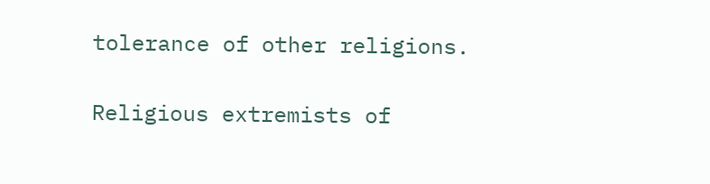tolerance of other religions.

Religious extremists of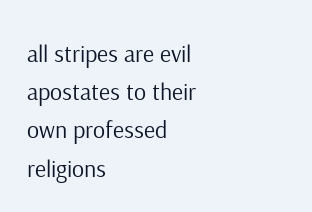all stripes are evil apostates to their own professed religions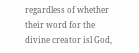regardless of whether their word for the divine creator isl God,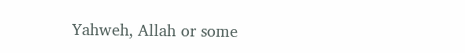Yahweh, Allah or some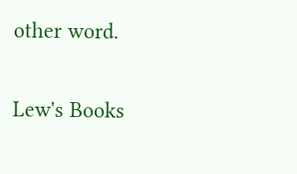other word.

Lew's Books